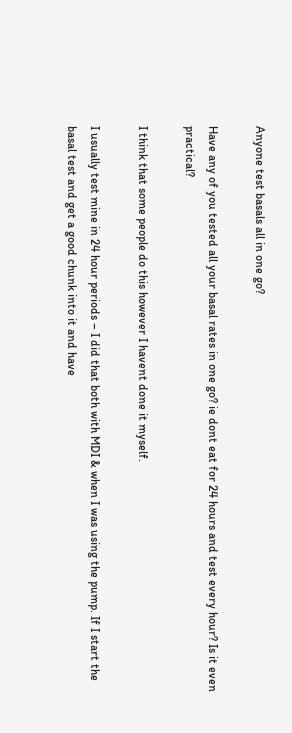Anyone test basals all in one go?

Have any of you tested all your basal rates in one go? ie dont eat for 24 hours and test every hour? Is it even practical?

I think that some people do this however I havent done it myself.

I usually test mine in 24 hour periods – I did that both with MDI & when I was using the pump. If I start the basal test and get a good chunk into it and have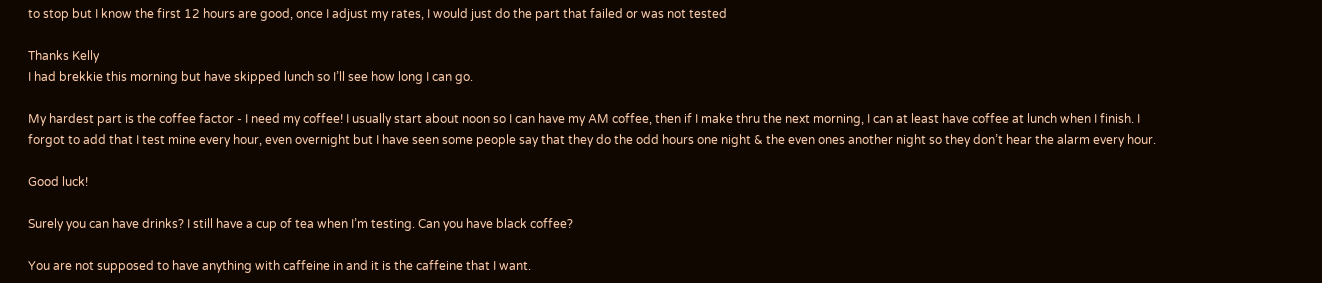to stop but I know the first 12 hours are good, once I adjust my rates, I would just do the part that failed or was not tested

Thanks Kelly
I had brekkie this morning but have skipped lunch so I’ll see how long I can go.

My hardest part is the coffee factor - I need my coffee! I usually start about noon so I can have my AM coffee, then if I make thru the next morning, I can at least have coffee at lunch when I finish. I forgot to add that I test mine every hour, even overnight but I have seen some people say that they do the odd hours one night & the even ones another night so they don’t hear the alarm every hour.

Good luck!

Surely you can have drinks? I still have a cup of tea when I’m testing. Can you have black coffee?

You are not supposed to have anything with caffeine in and it is the caffeine that I want.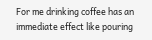For me drinking coffee has an immediate effect like pouring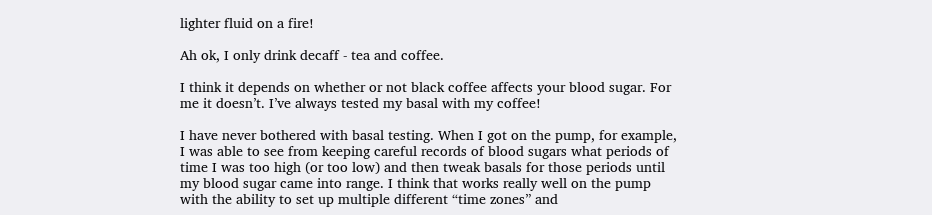lighter fluid on a fire!

Ah ok, I only drink decaff - tea and coffee.

I think it depends on whether or not black coffee affects your blood sugar. For me it doesn’t. I’ve always tested my basal with my coffee!

I have never bothered with basal testing. When I got on the pump, for example, I was able to see from keeping careful records of blood sugars what periods of time I was too high (or too low) and then tweak basals for those periods until my blood sugar came into range. I think that works really well on the pump with the ability to set up multiple different “time zones” and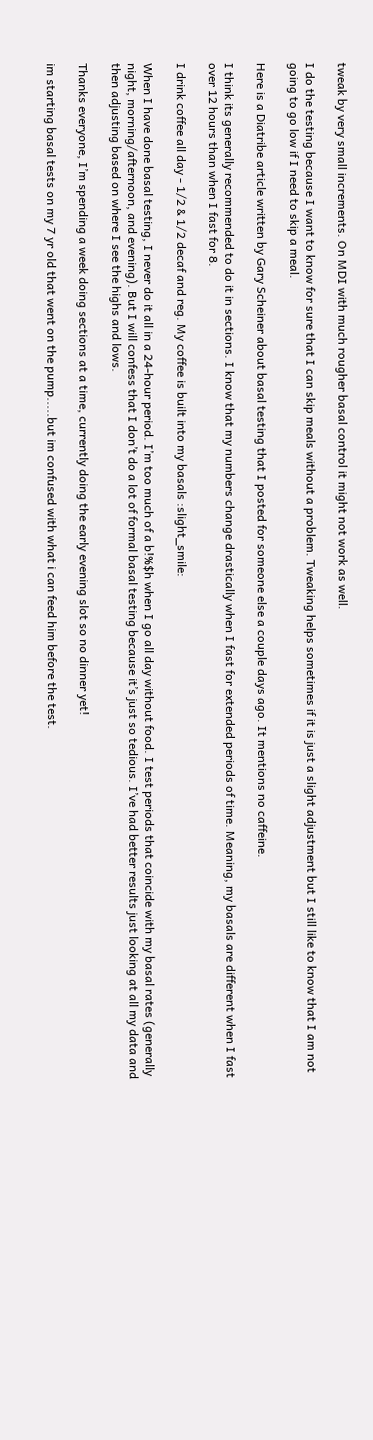tweak by very small increments. On MDI with much rougher basal control it might not work as well.

I do the testing because I want to know for sure that I can skip meals without a problem. Tweaking helps sometimes if it is just a slight adjustment but I still like to know that I am not going to go low if I need to skip a meal.

Here is a Diatribe article written by Gary Scheiner about basal testing that I posted for someone else a couple days ago. It mentions no caffeine.

I think its generally recommended to do it in sections. I know that my numbers change drastically when I fast for extended periods of time. Meaning, my basals are different when I fast over 12 hours than when I fast for 8.

I drink coffee all day - 1/2 & 1/2 decaf and reg. My coffee is built into my basals :slight_smile:

When I have done basal testing, I never do it all in a 24-hour period. I’m too much of a b!%$h when I go all day without food. I test periods that coincide with my basal rates (generally night, morning/afternoon, and evening). But I will confess that I don’t do a lot of formal basal testing because it’s just so tedious. I’ve had better results just looking at all my data and then adjusting based on where I see the highs and lows.

Thanks everyone, I’m spending a week doing sections at a time, currently doing the early evening slot so no dinner yet!

im starting basal tests on my 7 yr old that went on the pump.....but im confused with what i can feed him before the test.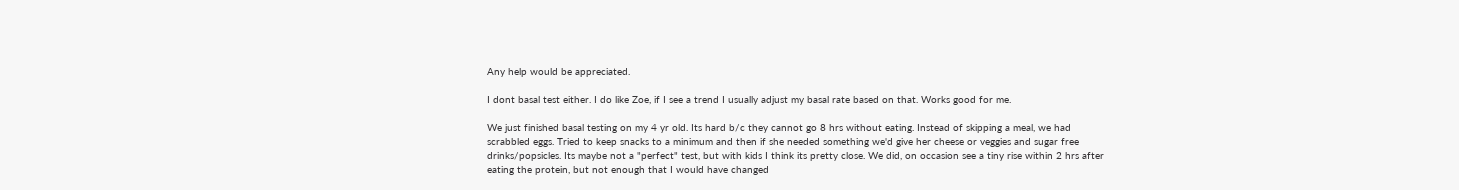Any help would be appreciated.

I dont basal test either. I do like Zoe, if I see a trend I usually adjust my basal rate based on that. Works good for me.

We just finished basal testing on my 4 yr old. Its hard b/c they cannot go 8 hrs without eating. Instead of skipping a meal, we had scrabbled eggs. Tried to keep snacks to a minimum and then if she needed something we'd give her cheese or veggies and sugar free drinks/popsicles. Its maybe not a "perfect" test, but with kids I think its pretty close. We did, on occasion see a tiny rise within 2 hrs after eating the protein, but not enough that I would have changed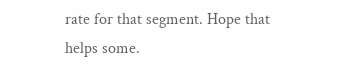rate for that segment. Hope that helps some.